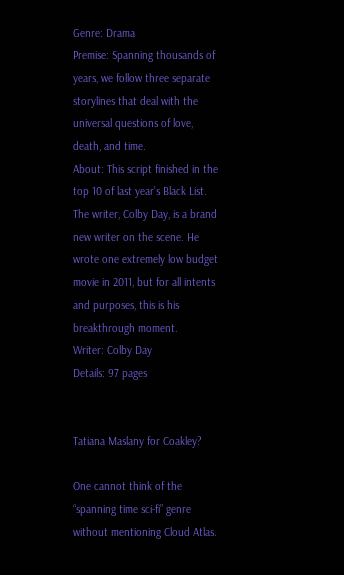Genre: Drama
Premise: Spanning thousands of years, we follow three separate storylines that deal with the universal questions of love, death, and time.
About: This script finished in the top 10 of last year’s Black List. The writer, Colby Day, is a brand new writer on the scene. He wrote one extremely low budget movie in 2011, but for all intents and purposes, this is his breakthrough moment.
Writer: Colby Day
Details: 97 pages


Tatiana Maslany for Coakley?

One cannot think of the “spanning time sci-fi” genre without mentioning Cloud Atlas.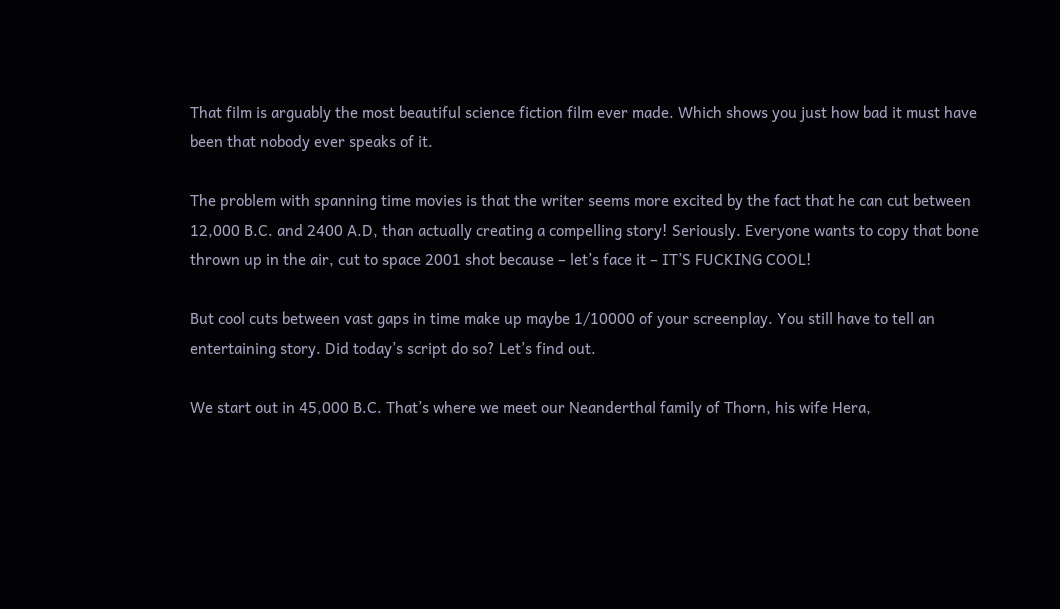That film is arguably the most beautiful science fiction film ever made. Which shows you just how bad it must have been that nobody ever speaks of it.

The problem with spanning time movies is that the writer seems more excited by the fact that he can cut between 12,000 B.C. and 2400 A.D, than actually creating a compelling story! Seriously. Everyone wants to copy that bone thrown up in the air, cut to space 2001 shot because – let’s face it – IT’S FUCKING COOL!

But cool cuts between vast gaps in time make up maybe 1/10000 of your screenplay. You still have to tell an entertaining story. Did today’s script do so? Let’s find out.

We start out in 45,000 B.C. That’s where we meet our Neanderthal family of Thorn, his wife Hera,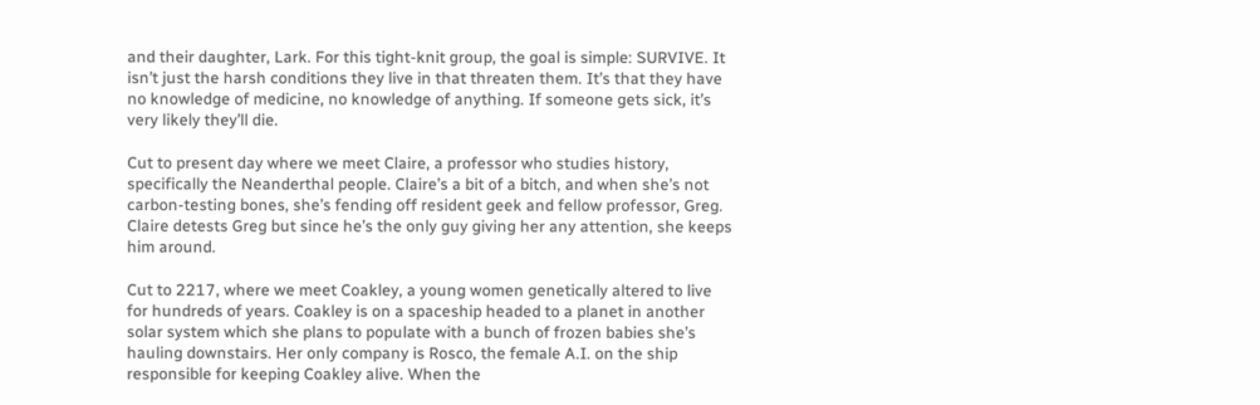and their daughter, Lark. For this tight-knit group, the goal is simple: SURVIVE. It isn’t just the harsh conditions they live in that threaten them. It’s that they have no knowledge of medicine, no knowledge of anything. If someone gets sick, it’s very likely they’ll die.

Cut to present day where we meet Claire, a professor who studies history, specifically the Neanderthal people. Claire’s a bit of a bitch, and when she’s not carbon-testing bones, she’s fending off resident geek and fellow professor, Greg. Claire detests Greg but since he’s the only guy giving her any attention, she keeps him around.

Cut to 2217, where we meet Coakley, a young women genetically altered to live for hundreds of years. Coakley is on a spaceship headed to a planet in another solar system which she plans to populate with a bunch of frozen babies she’s hauling downstairs. Her only company is Rosco, the female A.I. on the ship responsible for keeping Coakley alive. When the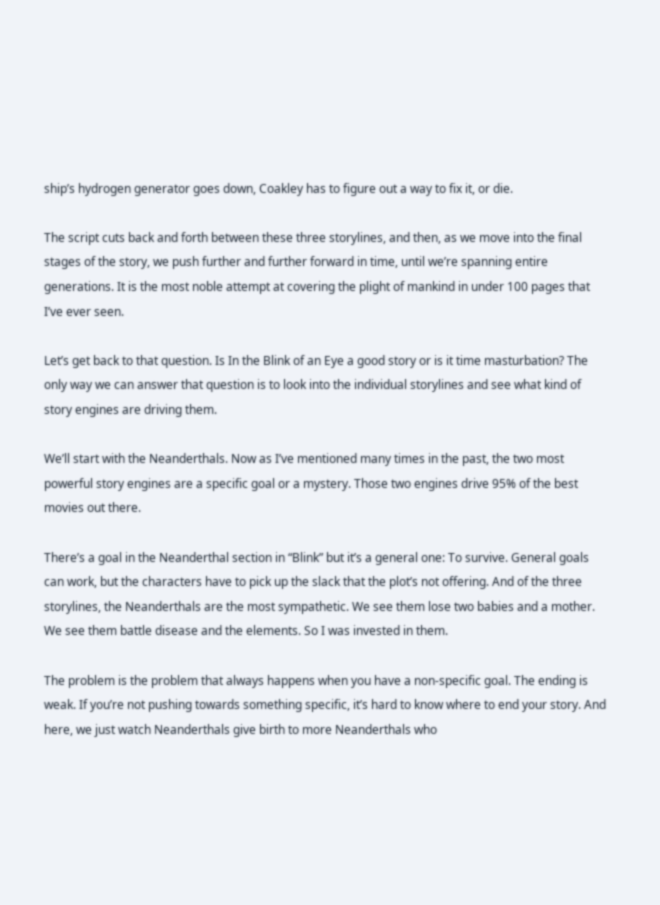ship’s hydrogen generator goes down, Coakley has to figure out a way to fix it, or die.

The script cuts back and forth between these three storylines, and then, as we move into the final stages of the story, we push further and further forward in time, until we’re spanning entire generations. It is the most noble attempt at covering the plight of mankind in under 100 pages that I’ve ever seen.

Let’s get back to that question. Is In the Blink of an Eye a good story or is it time masturbation? The only way we can answer that question is to look into the individual storylines and see what kind of story engines are driving them.

We’ll start with the Neanderthals. Now as I’ve mentioned many times in the past, the two most powerful story engines are a specific goal or a mystery. Those two engines drive 95% of the best movies out there.

There’s a goal in the Neanderthal section in “Blink” but it’s a general one: To survive. General goals can work, but the characters have to pick up the slack that the plot’s not offering. And of the three storylines, the Neanderthals are the most sympathetic. We see them lose two babies and a mother. We see them battle disease and the elements. So I was invested in them.

The problem is the problem that always happens when you have a non-specific goal. The ending is weak. If you’re not pushing towards something specific, it’s hard to know where to end your story. And here, we just watch Neanderthals give birth to more Neanderthals who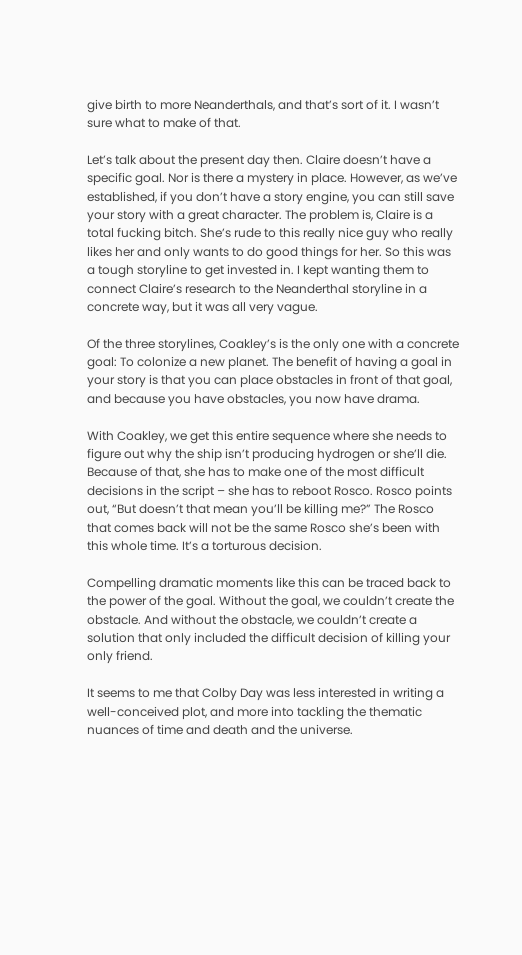give birth to more Neanderthals, and that’s sort of it. I wasn’t sure what to make of that.

Let’s talk about the present day then. Claire doesn’t have a specific goal. Nor is there a mystery in place. However, as we’ve established, if you don’t have a story engine, you can still save your story with a great character. The problem is, Claire is a total fucking bitch. She’s rude to this really nice guy who really likes her and only wants to do good things for her. So this was a tough storyline to get invested in. I kept wanting them to connect Claire’s research to the Neanderthal storyline in a concrete way, but it was all very vague.

Of the three storylines, Coakley’s is the only one with a concrete goal: To colonize a new planet. The benefit of having a goal in your story is that you can place obstacles in front of that goal, and because you have obstacles, you now have drama.

With Coakley, we get this entire sequence where she needs to figure out why the ship isn’t producing hydrogen or she’ll die. Because of that, she has to make one of the most difficult decisions in the script – she has to reboot Rosco. Rosco points out, “But doesn’t that mean you’ll be killing me?” The Rosco that comes back will not be the same Rosco she’s been with this whole time. It’s a torturous decision.

Compelling dramatic moments like this can be traced back to the power of the goal. Without the goal, we couldn’t create the obstacle. And without the obstacle, we couldn’t create a solution that only included the difficult decision of killing your only friend.

It seems to me that Colby Day was less interested in writing a well-conceived plot, and more into tackling the thematic nuances of time and death and the universe.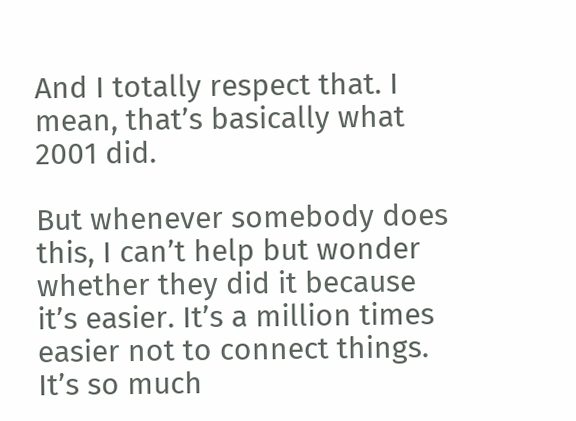And I totally respect that. I mean, that’s basically what 2001 did.

But whenever somebody does this, I can’t help but wonder whether they did it because it’s easier. It’s a million times easier not to connect things. It’s so much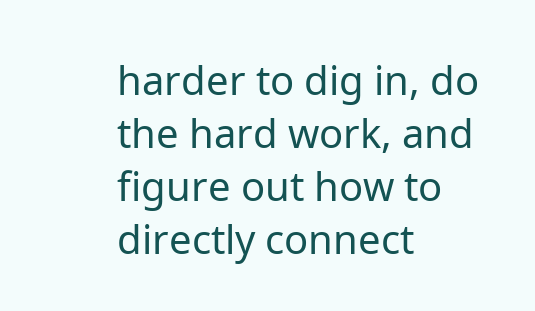harder to dig in, do the hard work, and figure out how to directly connect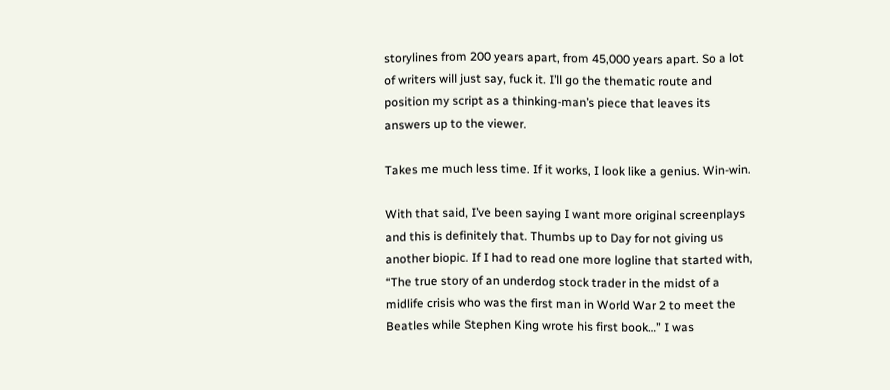storylines from 200 years apart, from 45,000 years apart. So a lot of writers will just say, fuck it. I’ll go the thematic route and position my script as a thinking-man’s piece that leaves its answers up to the viewer.

Takes me much less time. If it works, I look like a genius. Win-win.

With that said, I’ve been saying I want more original screenplays and this is definitely that. Thumbs up to Day for not giving us another biopic. If I had to read one more logline that started with, “The true story of an underdog stock trader in the midst of a midlife crisis who was the first man in World War 2 to meet the Beatles while Stephen King wrote his first book…” I was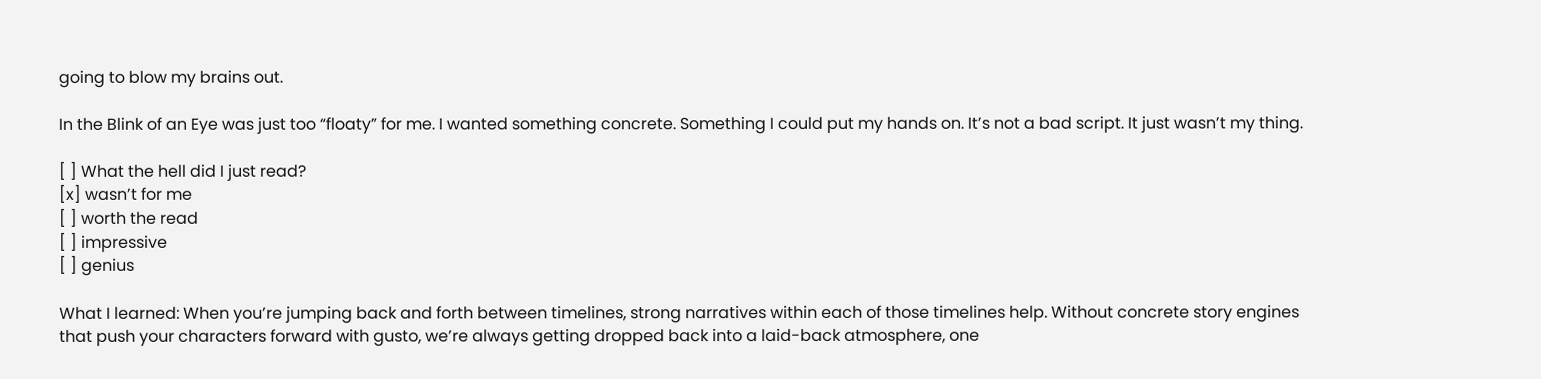going to blow my brains out.

In the Blink of an Eye was just too “floaty” for me. I wanted something concrete. Something I could put my hands on. It’s not a bad script. It just wasn’t my thing.

[ ] What the hell did I just read?
[x] wasn’t for me
[ ] worth the read
[ ] impressive
[ ] genius

What I learned: When you’re jumping back and forth between timelines, strong narratives within each of those timelines help. Without concrete story engines that push your characters forward with gusto, we’re always getting dropped back into a laid-back atmosphere, one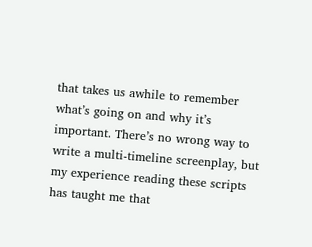that takes us awhile to remember what’s going on and why it’s important. There’s no wrong way to write a multi-timeline screenplay, but my experience reading these scripts has taught me that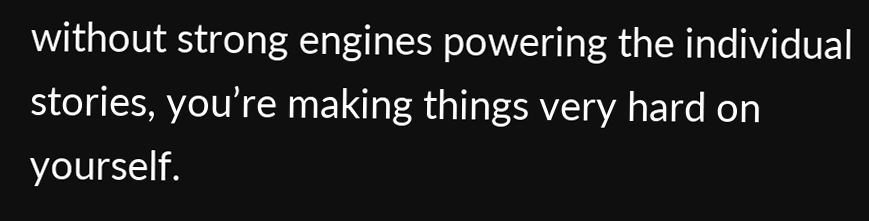without strong engines powering the individual stories, you’re making things very hard on yourself.